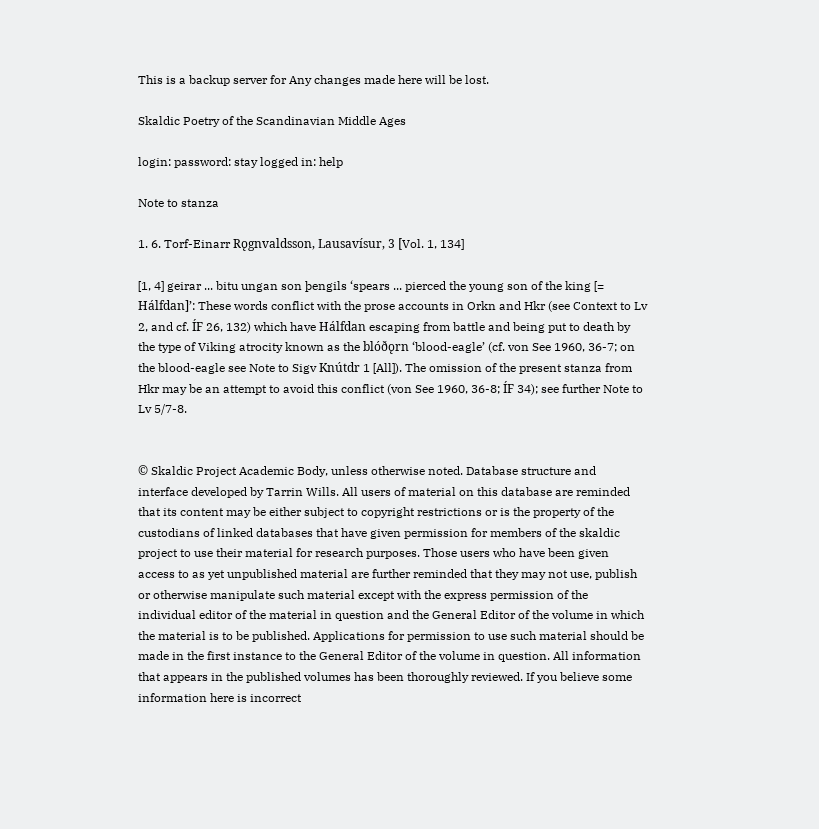This is a backup server for Any changes made here will be lost.

Skaldic Poetry of the Scandinavian Middle Ages

login: password: stay logged in: help

Note to stanza

1. 6. Torf-Einarr Rǫgnvaldsson, Lausavísur, 3 [Vol. 1, 134]

[1, 4] geirar ... bitu ungan son þengils ‘spears ... pierced the young son of the king [= Hálfdan]’: These words conflict with the prose accounts in Orkn and Hkr (see Context to Lv 2, and cf. ÍF 26, 132) which have Hálfdan escaping from battle and being put to death by the type of Viking atrocity known as the blóðǫrn ‘blood-eagle’ (cf. von See 1960, 36-7; on the blood-eagle see Note to Sigv Knútdr 1 [All]). The omission of the present stanza from Hkr may be an attempt to avoid this conflict (von See 1960, 36-8; ÍF 34); see further Note to Lv 5/7-8.


© Skaldic Project Academic Body, unless otherwise noted. Database structure and interface developed by Tarrin Wills. All users of material on this database are reminded that its content may be either subject to copyright restrictions or is the property of the custodians of linked databases that have given permission for members of the skaldic project to use their material for research purposes. Those users who have been given access to as yet unpublished material are further reminded that they may not use, publish or otherwise manipulate such material except with the express permission of the individual editor of the material in question and the General Editor of the volume in which the material is to be published. Applications for permission to use such material should be made in the first instance to the General Editor of the volume in question. All information that appears in the published volumes has been thoroughly reviewed. If you believe some information here is incorrect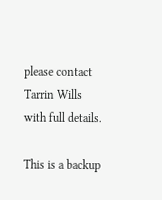please contact Tarrin Wills with full details.

This is a backup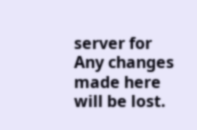server for Any changes made here will be lost.